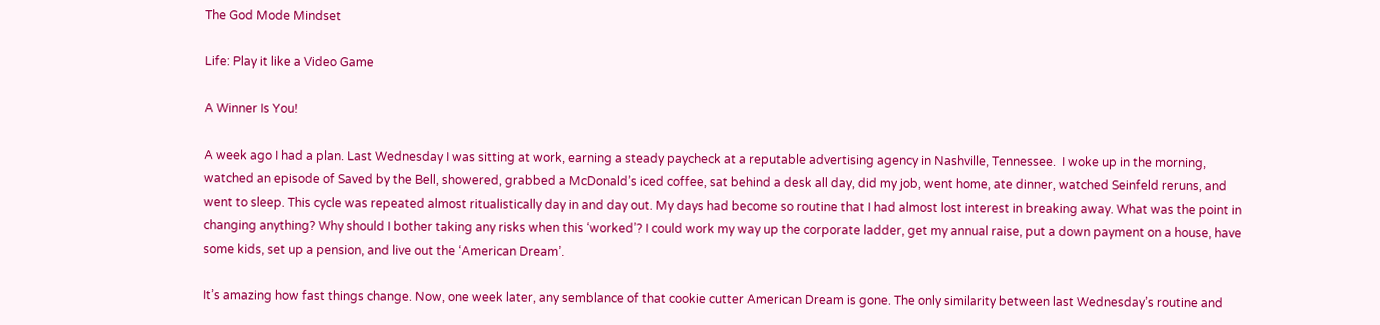The God Mode Mindset

Life: Play it like a Video Game

A Winner Is You!

A week ago I had a plan. Last Wednesday I was sitting at work, earning a steady paycheck at a reputable advertising agency in Nashville, Tennessee.  I woke up in the morning, watched an episode of Saved by the Bell, showered, grabbed a McDonald’s iced coffee, sat behind a desk all day, did my job, went home, ate dinner, watched Seinfeld reruns, and went to sleep. This cycle was repeated almost ritualistically day in and day out. My days had become so routine that I had almost lost interest in breaking away. What was the point in changing anything? Why should I bother taking any risks when this ‘worked’? I could work my way up the corporate ladder, get my annual raise, put a down payment on a house, have some kids, set up a pension, and live out the ‘American Dream’.

It’s amazing how fast things change. Now, one week later, any semblance of that cookie cutter American Dream is gone. The only similarity between last Wednesday’s routine and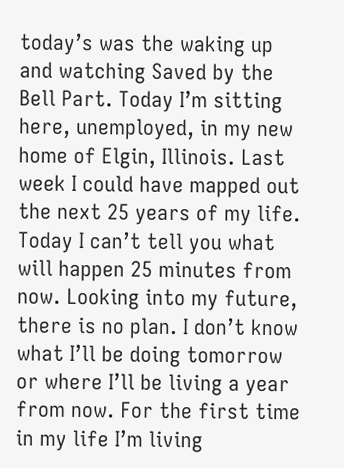today’s was the waking up and watching Saved by the Bell Part. Today I’m sitting here, unemployed, in my new home of Elgin, Illinois. Last week I could have mapped out the next 25 years of my life. Today I can’t tell you what will happen 25 minutes from now. Looking into my future, there is no plan. I don’t know what I’ll be doing tomorrow or where I’ll be living a year from now. For the first time in my life I’m living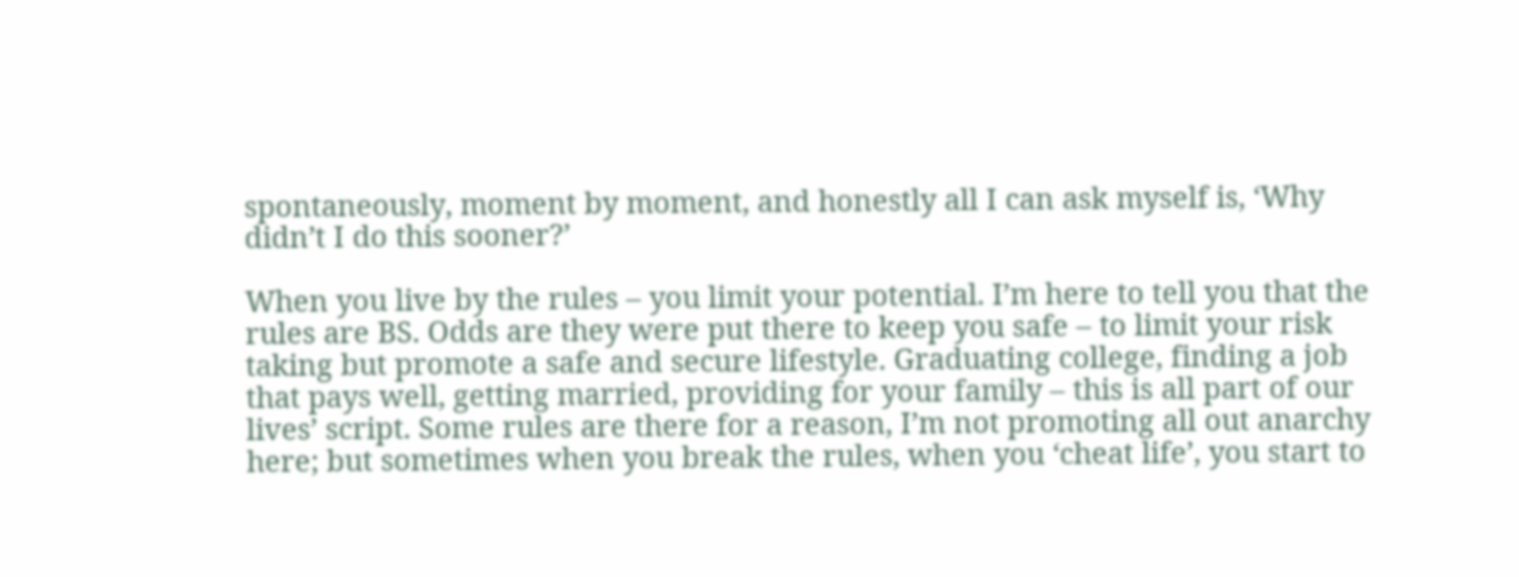spontaneously, moment by moment, and honestly all I can ask myself is, ‘Why didn’t I do this sooner?’

When you live by the rules – you limit your potential. I’m here to tell you that the rules are BS. Odds are they were put there to keep you safe – to limit your risk taking but promote a safe and secure lifestyle. Graduating college, finding a job that pays well, getting married, providing for your family – this is all part of our lives’ script. Some rules are there for a reason, I’m not promoting all out anarchy here; but sometimes when you break the rules, when you ‘cheat life’, you start to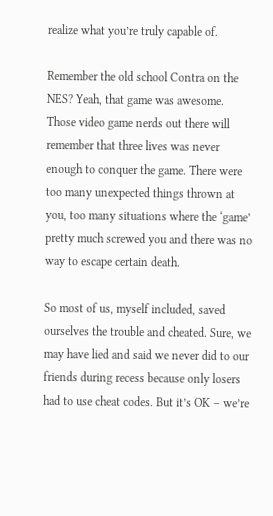realize what you’re truly capable of.

Remember the old school Contra on the NES? Yeah, that game was awesome. Those video game nerds out there will remember that three lives was never enough to conquer the game. There were too many unexpected things thrown at you, too many situations where the ‘game’ pretty much screwed you and there was no way to escape certain death.

So most of us, myself included, saved ourselves the trouble and cheated. Sure, we may have lied and said we never did to our friends during recess because only losers had to use cheat codes. But it’s OK – we’re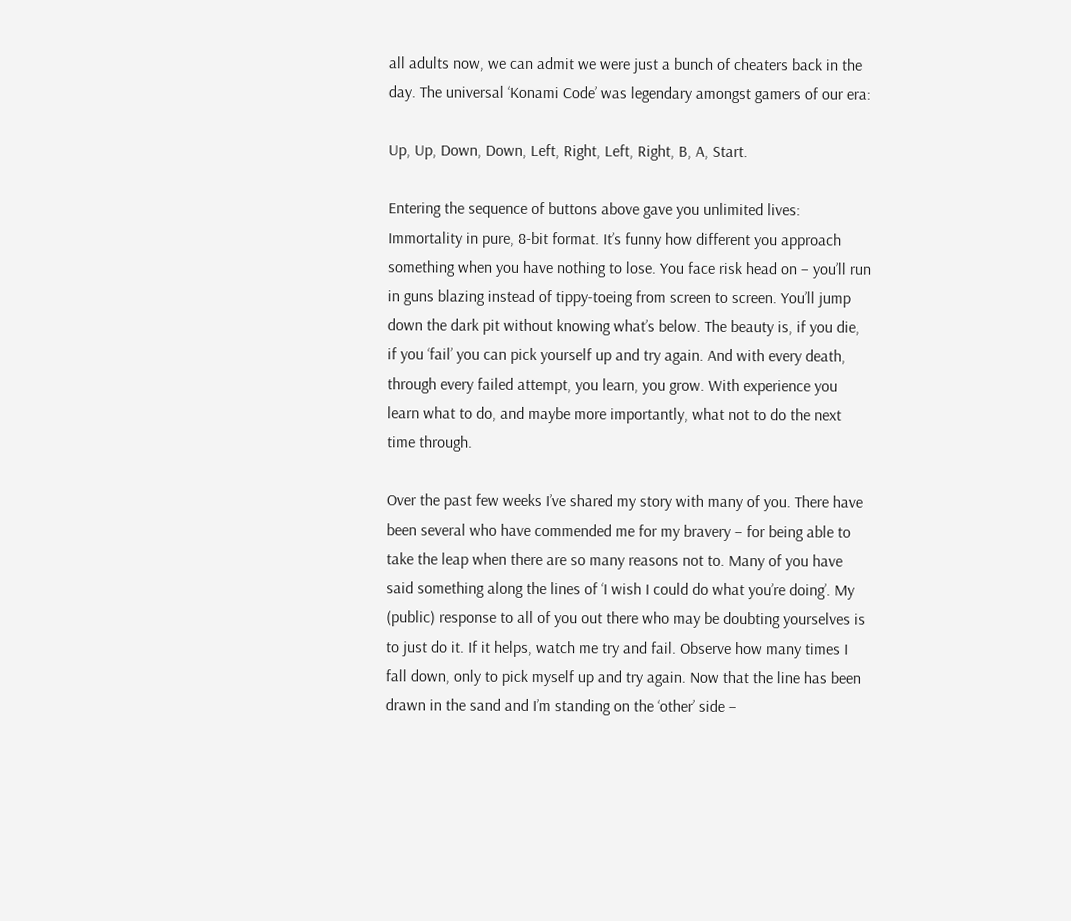all adults now, we can admit we were just a bunch of cheaters back in the day. The universal ‘Konami Code’ was legendary amongst gamers of our era:

Up, Up, Down, Down, Left, Right, Left, Right, B, A, Start.

Entering the sequence of buttons above gave you unlimited lives: Immortality in pure, 8-bit format. It’s funny how different you approach something when you have nothing to lose. You face risk head on – you’ll run in guns blazing instead of tippy-toeing from screen to screen. You’ll jump down the dark pit without knowing what’s below. The beauty is, if you die, if you ‘fail’ you can pick yourself up and try again. And with every death, through every failed attempt, you learn, you grow. With experience you learn what to do, and maybe more importantly, what not to do the next time through.

Over the past few weeks I’ve shared my story with many of you. There have been several who have commended me for my bravery – for being able to take the leap when there are so many reasons not to. Many of you have said something along the lines of ‘I wish I could do what you’re doing’. My (public) response to all of you out there who may be doubting yourselves is to just do it. If it helps, watch me try and fail. Observe how many times I fall down, only to pick myself up and try again. Now that the line has been drawn in the sand and I’m standing on the ‘other’ side –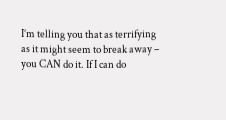I’m telling you that as terrifying as it might seem to break away – you CAN do it. If I can do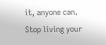it, anyone can. Stop living your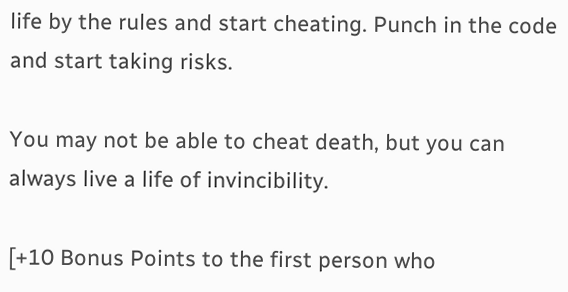life by the rules and start cheating. Punch in the code and start taking risks.

You may not be able to cheat death, but you can always live a life of invincibility.

[+10 Bonus Points to the first person who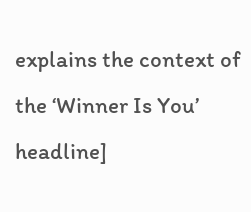explains the context of the ‘Winner Is You’ headline]